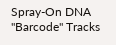Spray-On DNA "Barcode" Tracks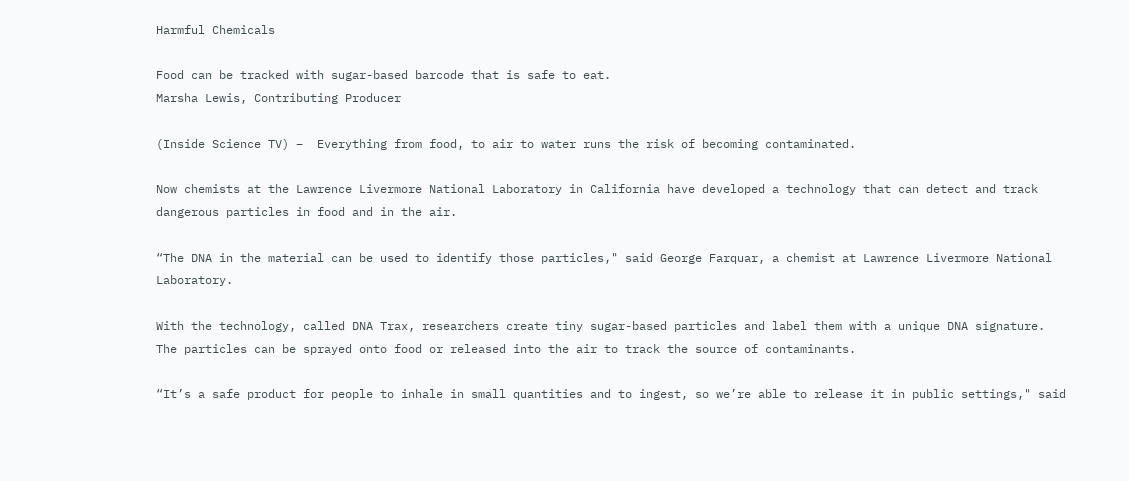Harmful Chemicals

Food can be tracked with sugar-based barcode that is safe to eat.
Marsha Lewis, Contributing Producer

(Inside Science TV) –  Everything from food, to air to water runs the risk of becoming contaminated.

Now chemists at the Lawrence Livermore National Laboratory in California have developed a technology that can detect and track dangerous particles in food and in the air.

“The DNA in the material can be used to identify those particles," said George Farquar, a chemist at Lawrence Livermore National Laboratory.

With the technology, called DNA Trax, researchers create tiny sugar-based particles and label them with a unique DNA signature. The particles can be sprayed onto food or released into the air to track the source of contaminants.

“It’s a safe product for people to inhale in small quantities and to ingest, so we’re able to release it in public settings," said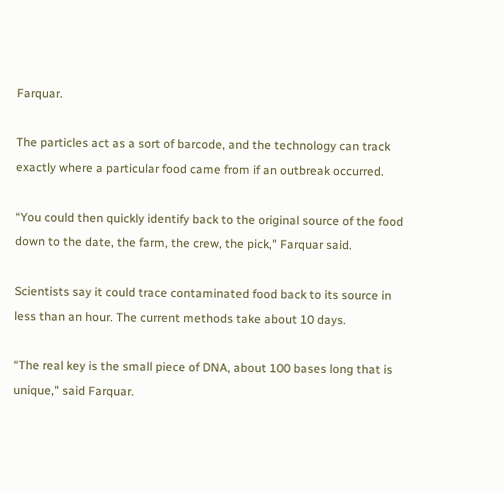Farquar.

The particles act as a sort of barcode, and the technology can track exactly where a particular food came from if an outbreak occurred.

“You could then quickly identify back to the original source of the food down to the date, the farm, the crew, the pick," Farquar said.

Scientists say it could trace contaminated food back to its source in less than an hour. The current methods take about 10 days.

“The real key is the small piece of DNA, about 100 bases long that is unique," said Farquar.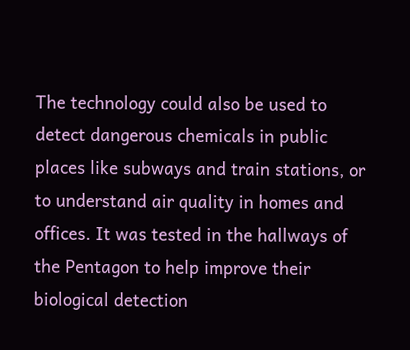The technology could also be used to detect dangerous chemicals in public places like subways and train stations, or to understand air quality in homes and offices. It was tested in the hallways of the Pentagon to help improve their biological detection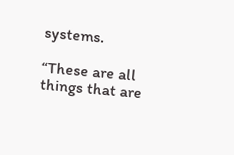systems.

“These are all things that are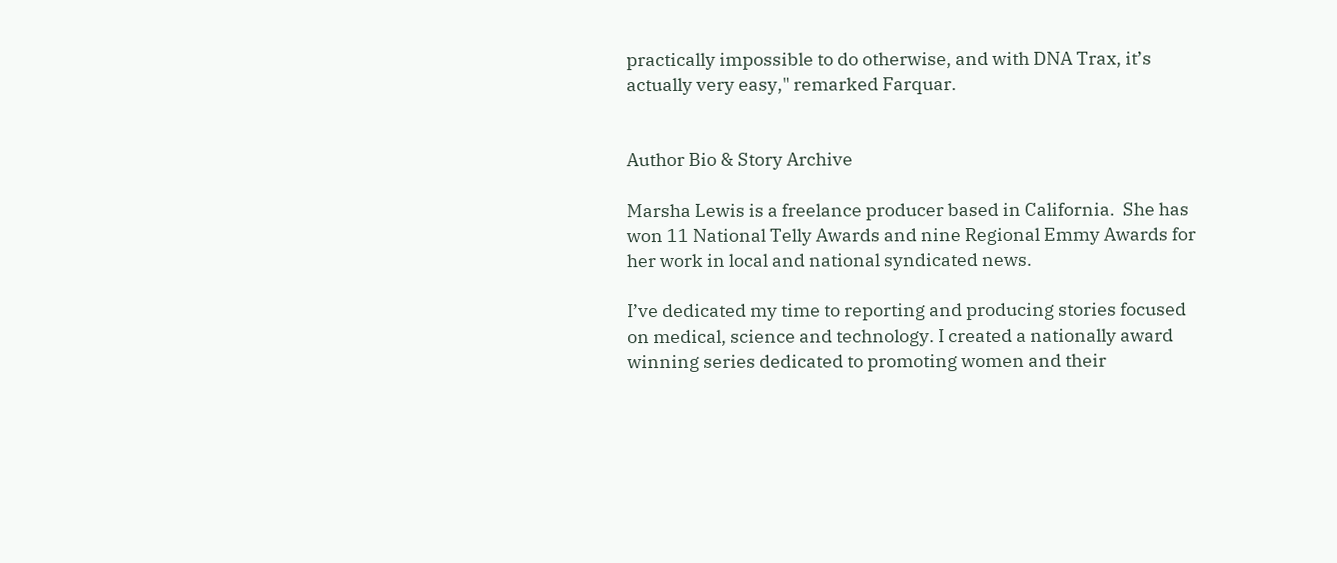practically impossible to do otherwise, and with DNA Trax, it’s actually very easy," remarked Farquar.


Author Bio & Story Archive

Marsha Lewis is a freelance producer based in California.  She has won 11 National Telly Awards and nine Regional Emmy Awards for her work in local and national syndicated news.

I’ve dedicated my time to reporting and producing stories focused on medical, science and technology. I created a nationally award winning series dedicated to promoting women and their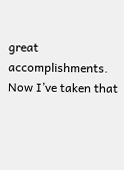great accomplishments.  Now I’ve taken that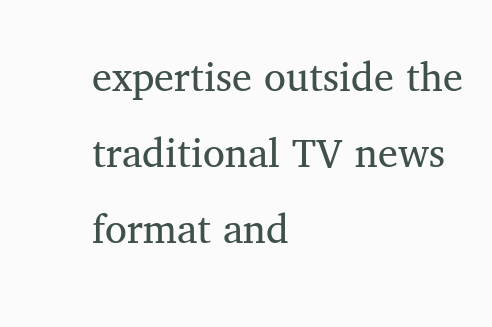expertise outside the traditional TV news format and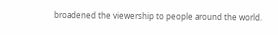broadened the viewership to people around the world.